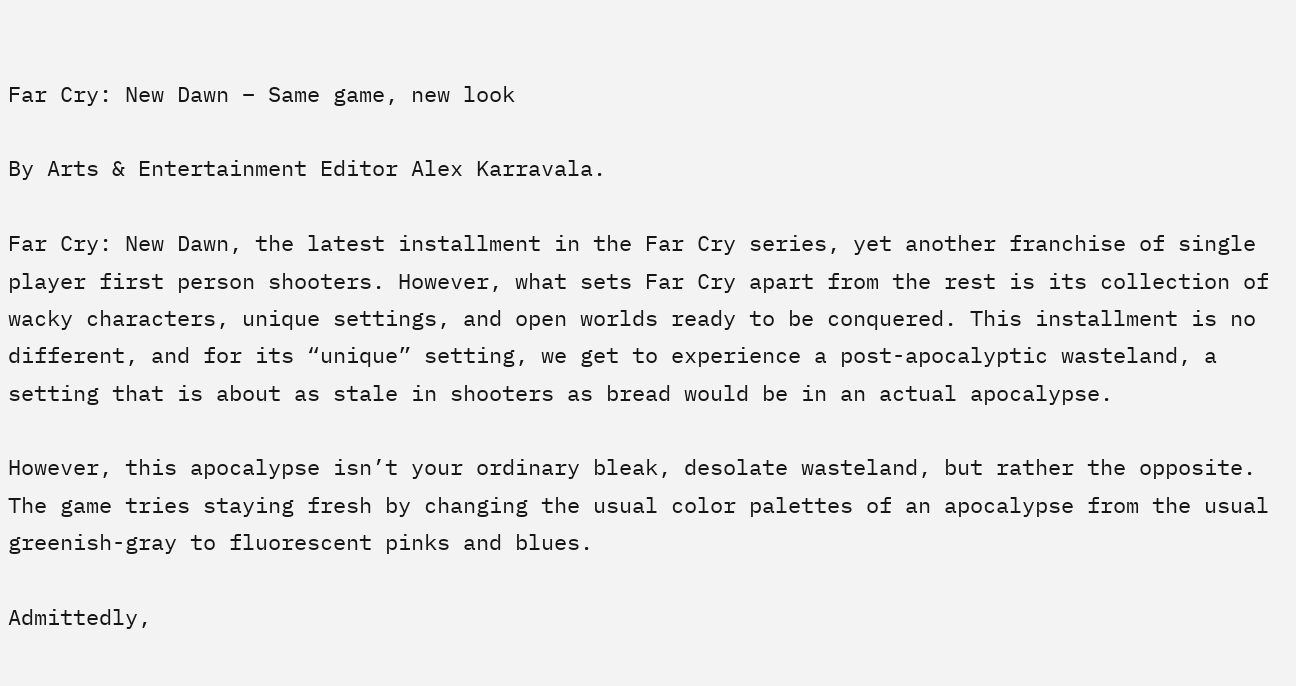Far Cry: New Dawn – Same game, new look

By Arts & Entertainment Editor Alex Karravala.

Far Cry: New Dawn, the latest installment in the Far Cry series, yet another franchise of single player first person shooters. However, what sets Far Cry apart from the rest is its collection of wacky characters, unique settings, and open worlds ready to be conquered. This installment is no different, and for its “unique” setting, we get to experience a post-apocalyptic wasteland, a setting that is about as stale in shooters as bread would be in an actual apocalypse.

However, this apocalypse isn’t your ordinary bleak, desolate wasteland, but rather the opposite. The game tries staying fresh by changing the usual color palettes of an apocalypse from the usual greenish-gray to fluorescent pinks and blues.

Admittedly,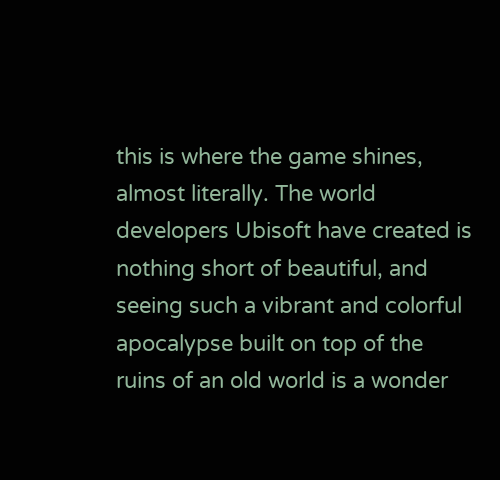this is where the game shines, almost literally. The world developers Ubisoft have created is nothing short of beautiful, and seeing such a vibrant and colorful apocalypse built on top of the ruins of an old world is a wonder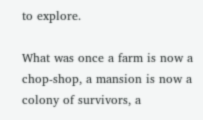to explore.

What was once a farm is now a chop-shop, a mansion is now a colony of survivors, a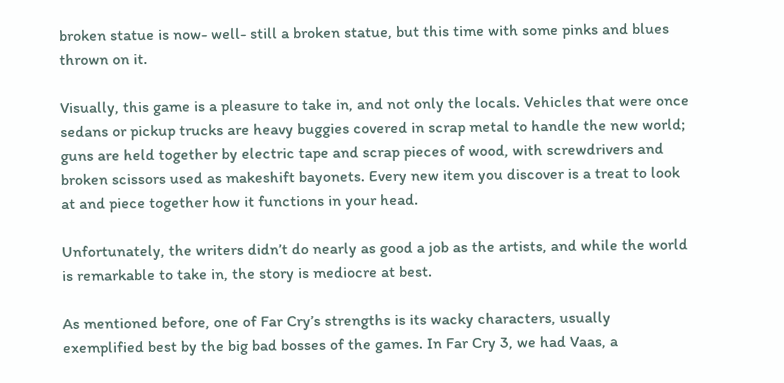broken statue is now- well- still a broken statue, but this time with some pinks and blues thrown on it.

Visually, this game is a pleasure to take in, and not only the locals. Vehicles that were once sedans or pickup trucks are heavy buggies covered in scrap metal to handle the new world; guns are held together by electric tape and scrap pieces of wood, with screwdrivers and broken scissors used as makeshift bayonets. Every new item you discover is a treat to look at and piece together how it functions in your head.

Unfortunately, the writers didn’t do nearly as good a job as the artists, and while the world is remarkable to take in, the story is mediocre at best.

As mentioned before, one of Far Cry’s strengths is its wacky characters, usually exemplified best by the big bad bosses of the games. In Far Cry 3, we had Vaas, a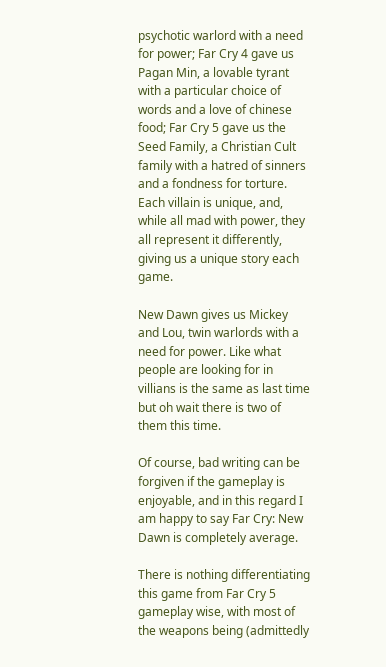psychotic warlord with a need for power; Far Cry 4 gave us Pagan Min, a lovable tyrant with a particular choice of words and a love of chinese food; Far Cry 5 gave us the Seed Family, a Christian Cult family with a hatred of sinners and a fondness for torture.
Each villain is unique, and, while all mad with power, they all represent it differently, giving us a unique story each game.

New Dawn gives us Mickey and Lou, twin warlords with a need for power. Like what people are looking for in villians is the same as last time but oh wait there is two of them this time.

Of course, bad writing can be forgiven if the gameplay is enjoyable, and in this regard I am happy to say Far Cry: New Dawn is completely average.

There is nothing differentiating this game from Far Cry 5 gameplay wise, with most of the weapons being (admittedly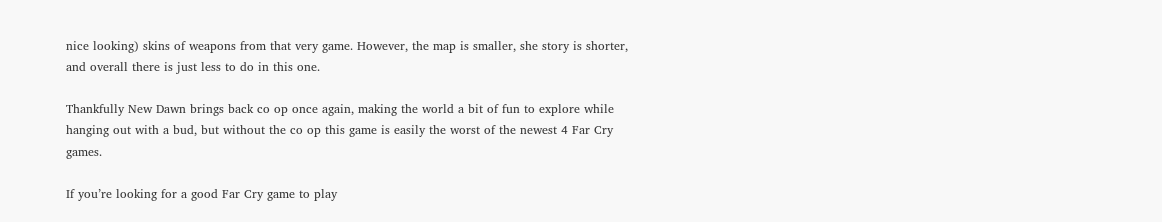nice looking) skins of weapons from that very game. However, the map is smaller, she story is shorter, and overall there is just less to do in this one.

Thankfully New Dawn brings back co op once again, making the world a bit of fun to explore while hanging out with a bud, but without the co op this game is easily the worst of the newest 4 Far Cry games.

If you’re looking for a good Far Cry game to play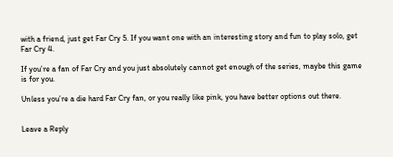with a friend, just get Far Cry 5. If you want one with an interesting story and fun to play solo, get Far Cry 4.

If you’re a fan of Far Cry and you just absolutely cannot get enough of the series, maybe this game is for you.

Unless you’re a die hard Far Cry fan, or you really like pink, you have better options out there.


Leave a Reply